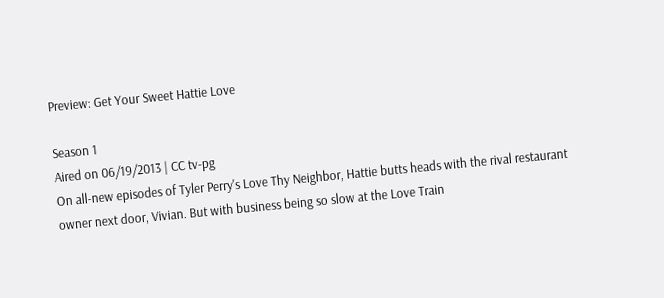Preview: Get Your Sweet Hattie Love

Season 1
Aired on 06/19/2013 | CC tv-pg
On all-new episodes of Tyler Perry's Love Thy Neighbor, Hattie butts heads with the rival restaurant owner next door, Vivian. But with business being so slow at the Love Train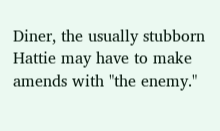Diner, the usually stubborn Hattie may have to make amends with "the enemy."